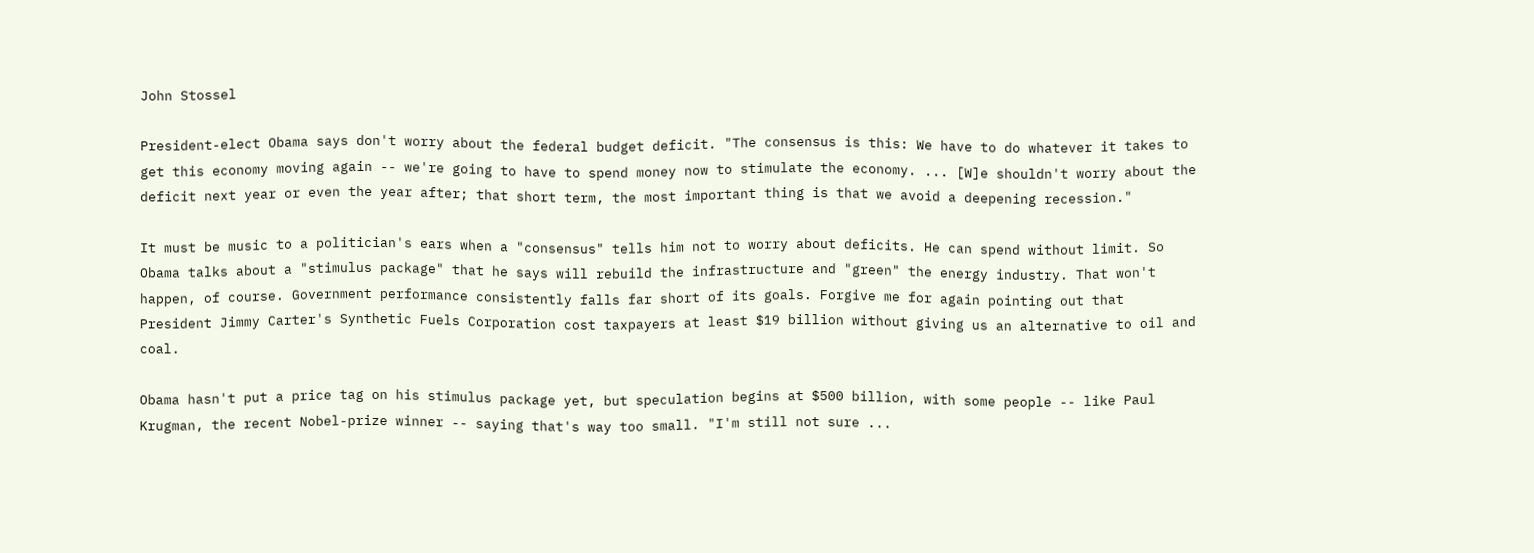John Stossel

President-elect Obama says don't worry about the federal budget deficit. "The consensus is this: We have to do whatever it takes to get this economy moving again -- we're going to have to spend money now to stimulate the economy. ... [W]e shouldn't worry about the deficit next year or even the year after; that short term, the most important thing is that we avoid a deepening recession."

It must be music to a politician's ears when a "consensus" tells him not to worry about deficits. He can spend without limit. So Obama talks about a "stimulus package" that he says will rebuild the infrastructure and "green" the energy industry. That won't happen, of course. Government performance consistently falls far short of its goals. Forgive me for again pointing out that President Jimmy Carter's Synthetic Fuels Corporation cost taxpayers at least $19 billion without giving us an alternative to oil and coal.

Obama hasn't put a price tag on his stimulus package yet, but speculation begins at $500 billion, with some people -- like Paul Krugman, the recent Nobel-prize winner -- saying that's way too small. "I'm still not sure ...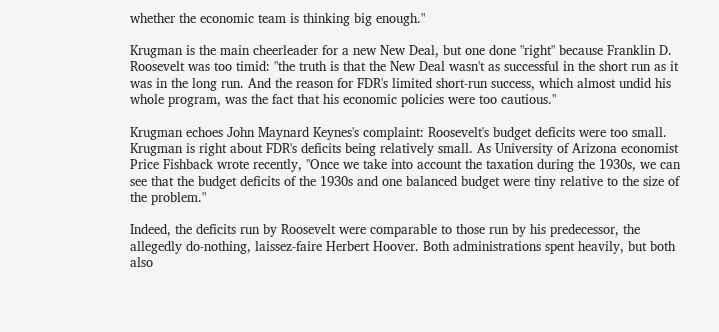whether the economic team is thinking big enough."

Krugman is the main cheerleader for a new New Deal, but one done "right" because Franklin D. Roosevelt was too timid: "the truth is that the New Deal wasn't as successful in the short run as it was in the long run. And the reason for FDR's limited short-run success, which almost undid his whole program, was the fact that his economic policies were too cautious."

Krugman echoes John Maynard Keynes's complaint: Roosevelt's budget deficits were too small. Krugman is right about FDR's deficits being relatively small. As University of Arizona economist Price Fishback wrote recently, "Once we take into account the taxation during the 1930s, we can see that the budget deficits of the 1930s and one balanced budget were tiny relative to the size of the problem."

Indeed, the deficits run by Roosevelt were comparable to those run by his predecessor, the allegedly do-nothing, laissez-faire Herbert Hoover. Both administrations spent heavily, but both also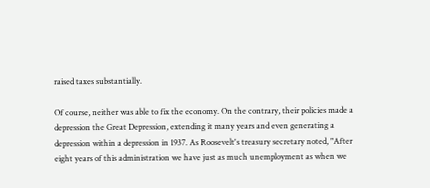raised taxes substantially.

Of course, neither was able to fix the economy. On the contrary, their policies made a depression the Great Depression, extending it many years and even generating a depression within a depression in 1937. As Roosevelt's treasury secretary noted, "After eight years of this administration we have just as much unemployment as when we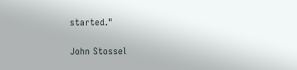started."

John Stossel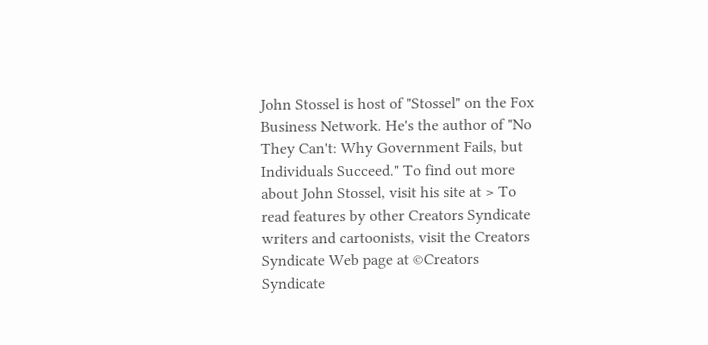John Stossel is host of "Stossel" on the Fox Business Network. He's the author of "No They Can't: Why Government Fails, but Individuals Succeed." To find out more about John Stossel, visit his site at > To read features by other Creators Syndicate writers and cartoonists, visit the Creators Syndicate Web page at ©Creators Syndicate